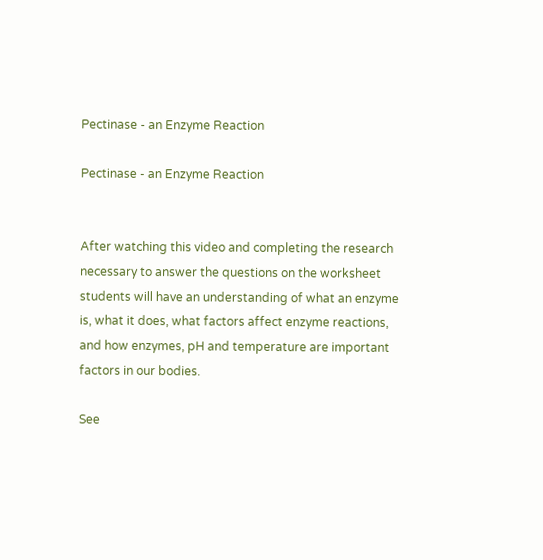Pectinase - an Enzyme Reaction

Pectinase - an Enzyme Reaction


After watching this video and completing the research necessary to answer the questions on the worksheet students will have an understanding of what an enzyme is, what it does, what factors affect enzyme reactions, and how enzymes, pH and temperature are important factors in our bodies.

See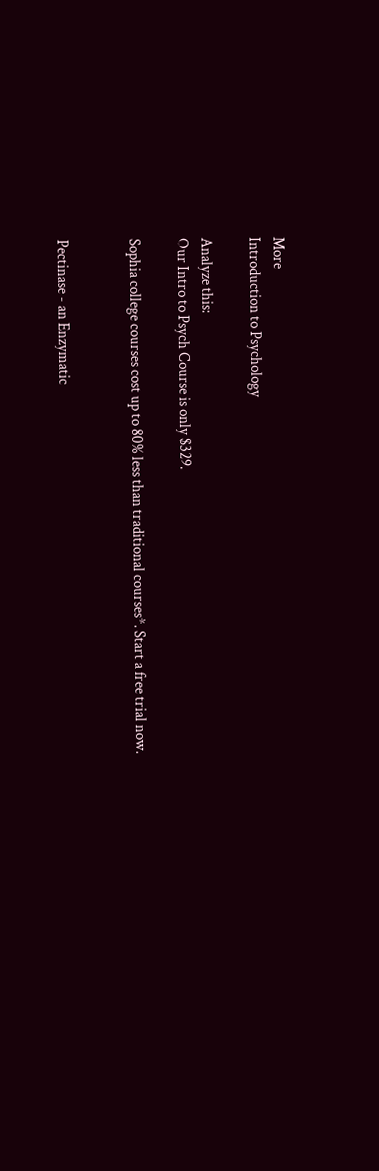More
Introduction to Psychology

Analyze this:
Our Intro to Psych Course is only $329.

Sophia college courses cost up to 80% less than traditional courses*. Start a free trial now.


Pectinase - an Enzymatic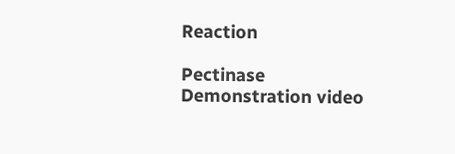Reaction

Pectinase Demonstration video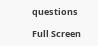questions

Full Screen